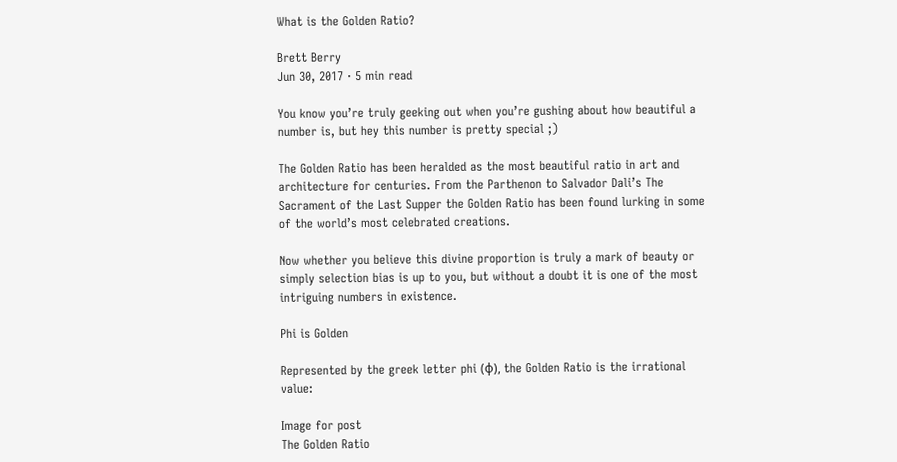What is the Golden Ratio?

Brett Berry
Jun 30, 2017 · 5 min read

You know you’re truly geeking out when you’re gushing about how beautiful a number is, but hey this number is pretty special ;)

The Golden Ratio has been heralded as the most beautiful ratio in art and architecture for centuries. From the Parthenon to Salvador Dali’s The Sacrament of the Last Supper the Golden Ratio has been found lurking in some of the world’s most celebrated creations.

Now whether you believe this divine proportion is truly a mark of beauty or simply selection bias is up to you, but without a doubt it is one of the most intriguing numbers in existence.

Phi is Golden

Represented by the greek letter phi (φ), the Golden Ratio is the irrational value:

Image for post
The Golden Ratio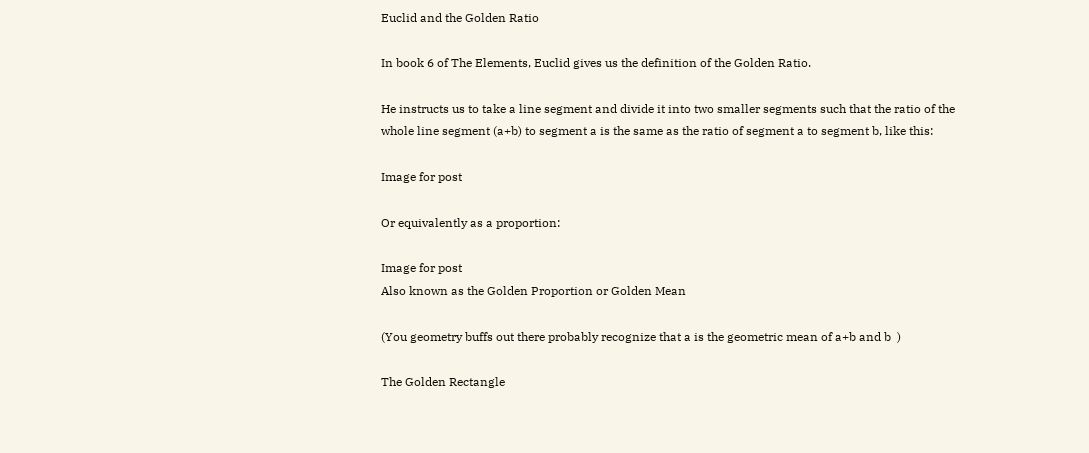Euclid and the Golden Ratio

In book 6 of The Elements, Euclid gives us the definition of the Golden Ratio.

He instructs us to take a line segment and divide it into two smaller segments such that the ratio of the whole line segment (a+b) to segment a is the same as the ratio of segment a to segment b, like this:

Image for post

Or equivalently as a proportion:

Image for post
Also known as the Golden Proportion or Golden Mean

(You geometry buffs out there probably recognize that a is the geometric mean of a+b and b  )

The Golden Rectangle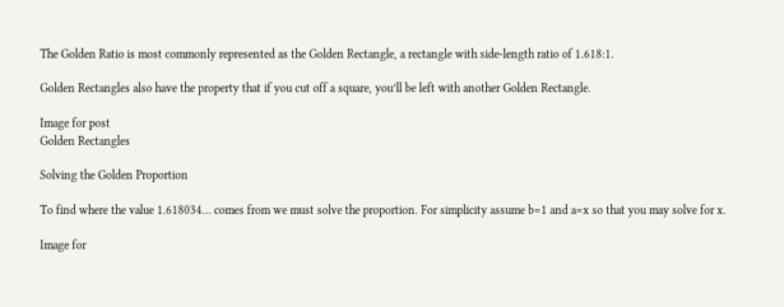The Golden Ratio is most commonly represented as the Golden Rectangle, a rectangle with side-length ratio of 1.618:1.

Golden Rectangles also have the property that if you cut off a square, you’ll be left with another Golden Rectangle.

Image for post
Golden Rectangles

Solving the Golden Proportion

To find where the value 1.618034… comes from we must solve the proportion. For simplicity assume b=1 and a=x so that you may solve for x.

Image for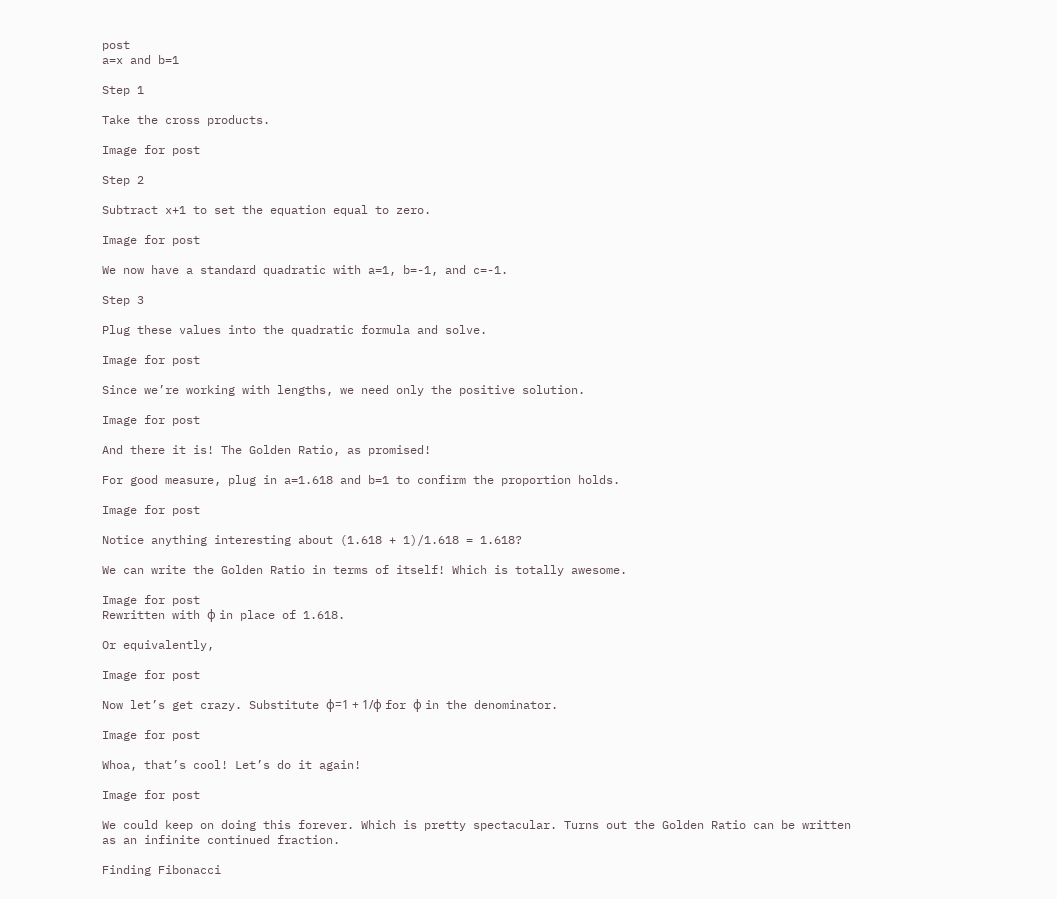post
a=x and b=1

Step 1

Take the cross products.

Image for post

Step 2

Subtract x+1 to set the equation equal to zero.

Image for post

We now have a standard quadratic with a=1, b=-1, and c=-1.

Step 3

Plug these values into the quadratic formula and solve.

Image for post

Since we’re working with lengths, we need only the positive solution.

Image for post

And there it is! The Golden Ratio, as promised!

For good measure, plug in a=1.618 and b=1 to confirm the proportion holds.

Image for post

Notice anything interesting about (1.618 + 1)/1.618 = 1.618?

We can write the Golden Ratio in terms of itself! Which is totally awesome.

Image for post
Rewritten with φ in place of 1.618.

Or equivalently,

Image for post

Now let’s get crazy. Substitute φ=1 + 1/φ for φ in the denominator.

Image for post

Whoa, that’s cool! Let’s do it again!

Image for post

We could keep on doing this forever. Which is pretty spectacular. Turns out the Golden Ratio can be written as an infinite continued fraction.

Finding Fibonacci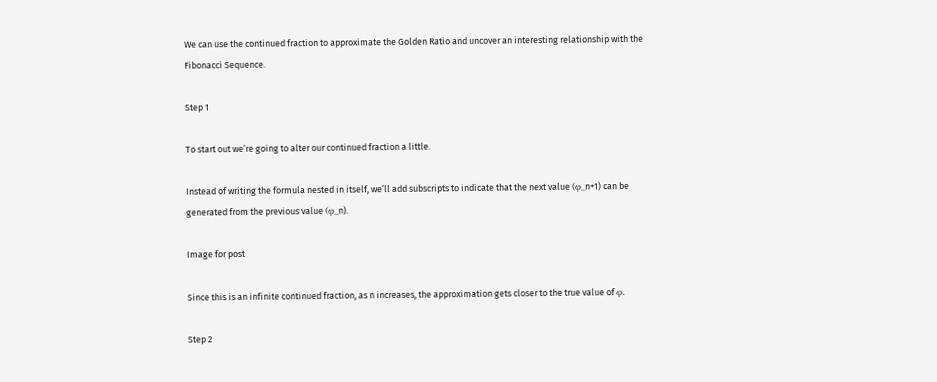We can use the continued fraction to approximate the Golden Ratio and uncover an interesting relationship with the Fibonacci Sequence.

Step 1

To start out we’re going to alter our continued fraction a little.

Instead of writing the formula nested in itself, we’ll add subscripts to indicate that the next value (φ_n+1) can be generated from the previous value (φ_n).

Image for post

Since this is an infinite continued fraction, as n increases, the approximation gets closer to the true value of φ.

Step 2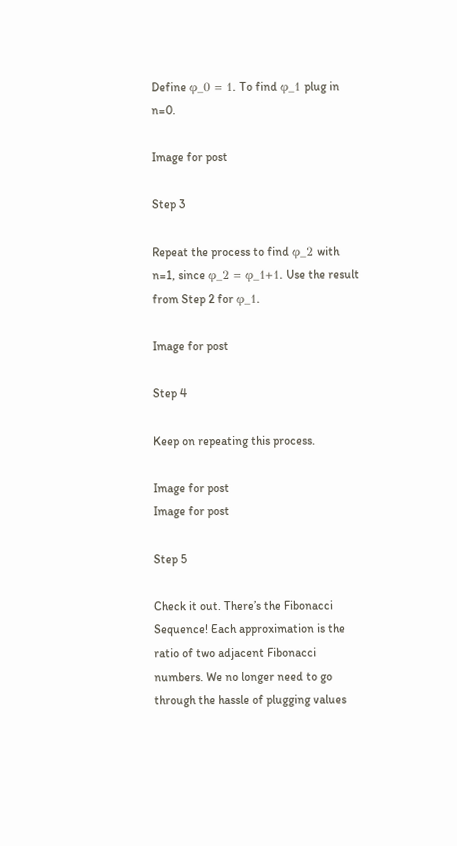Define φ_0 = 1. To find φ_1 plug in n=0.

Image for post

Step 3

Repeat the process to find φ_2 with n=1, since φ_2 = φ_1+1. Use the result from Step 2 for φ_1.

Image for post

Step 4

Keep on repeating this process.

Image for post
Image for post

Step 5

Check it out. There’s the Fibonacci Sequence! Each approximation is the ratio of two adjacent Fibonacci numbers. We no longer need to go through the hassle of plugging values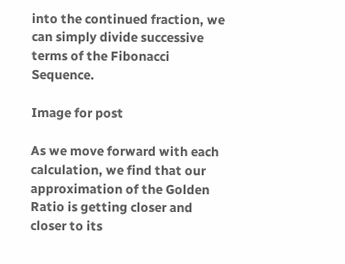into the continued fraction, we can simply divide successive terms of the Fibonacci Sequence.

Image for post

As we move forward with each calculation, we find that our approximation of the Golden Ratio is getting closer and closer to its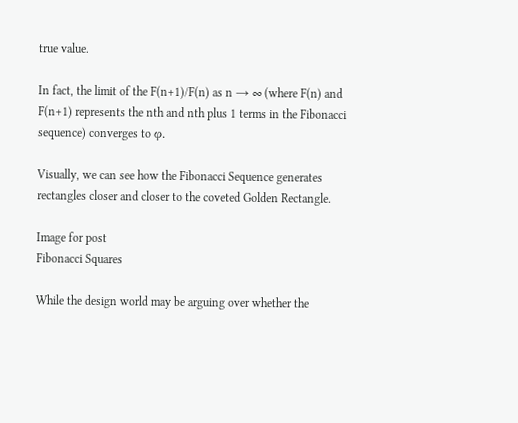true value.

In fact, the limit of the F(n+1)/F(n) as n → ∞ (where F(n) and F(n+1) represents the nth and nth plus 1 terms in the Fibonacci sequence) converges to φ.

Visually, we can see how the Fibonacci Sequence generates rectangles closer and closer to the coveted Golden Rectangle.

Image for post
Fibonacci Squares

While the design world may be arguing over whether the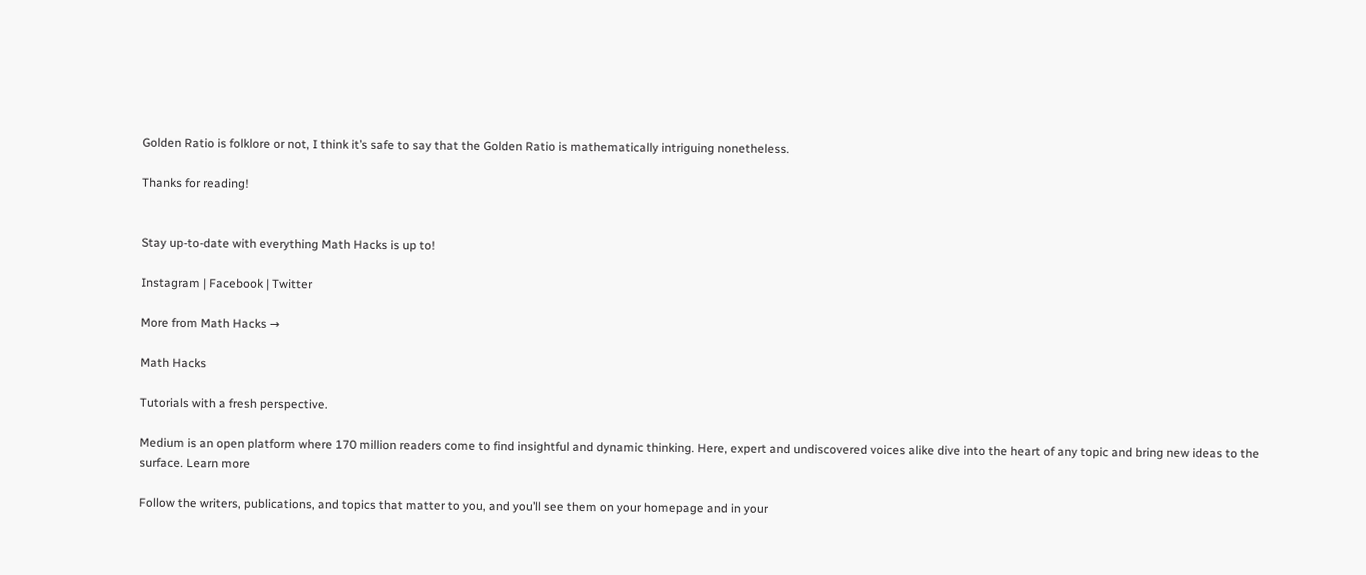Golden Ratio is folklore or not, I think it’s safe to say that the Golden Ratio is mathematically intriguing nonetheless.

Thanks for reading!


Stay up-to-date with everything Math Hacks is up to!

Instagram | Facebook | Twitter

More from Math Hacks →

Math Hacks

Tutorials with a fresh perspective.

Medium is an open platform where 170 million readers come to find insightful and dynamic thinking. Here, expert and undiscovered voices alike dive into the heart of any topic and bring new ideas to the surface. Learn more

Follow the writers, publications, and topics that matter to you, and you’ll see them on your homepage and in your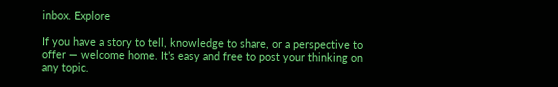inbox. Explore

If you have a story to tell, knowledge to share, or a perspective to offer — welcome home. It’s easy and free to post your thinking on any topic.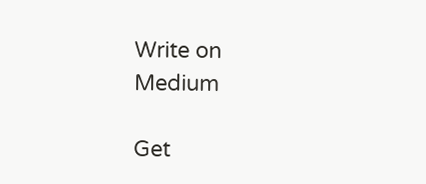Write on Medium

Get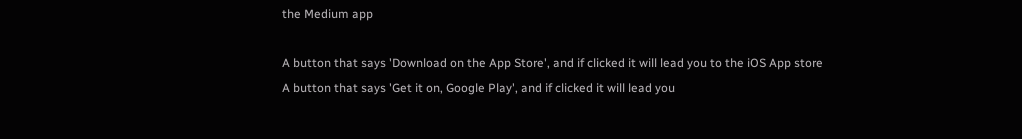the Medium app

A button that says 'Download on the App Store', and if clicked it will lead you to the iOS App store
A button that says 'Get it on, Google Play', and if clicked it will lead you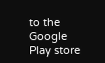to the Google Play store